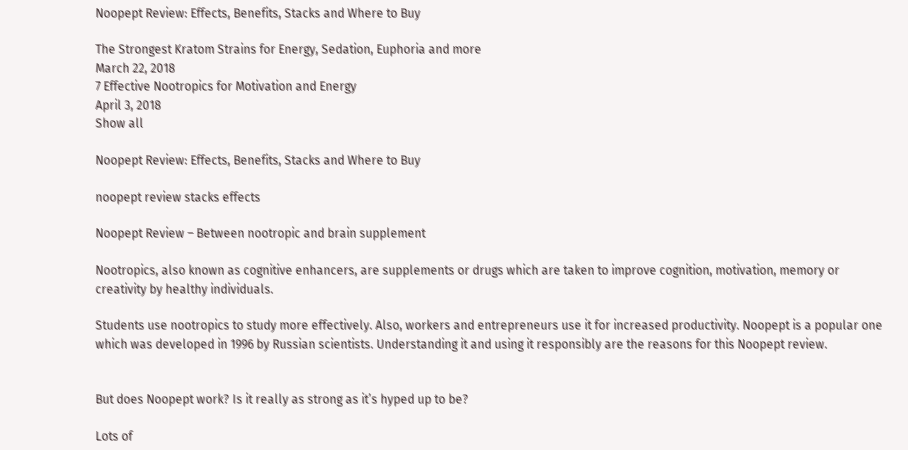Noopept Review: Effects, Benefits, Stacks and Where to Buy

The Strongest Kratom Strains for Energy, Sedation, Euphoria and more
March 22, 2018
7 Effective Nootropics for Motivation and Energy
April 3, 2018
Show all

Noopept Review: Effects, Benefits, Stacks and Where to Buy

noopept review stacks effects

Noopept Review – Between nootropic and brain supplement

Nootropics, also known as cognitive enhancers, are supplements or drugs which are taken to improve cognition, motivation, memory or creativity by healthy individuals.

Students use nootropics to study more effectively. Also, workers and entrepreneurs use it for increased productivity. Noopept is a popular one which was developed in 1996 by Russian scientists. Understanding it and using it responsibly are the reasons for this Noopept review.


But does Noopept work? Is it really as strong as it’s hyped up to be?

Lots of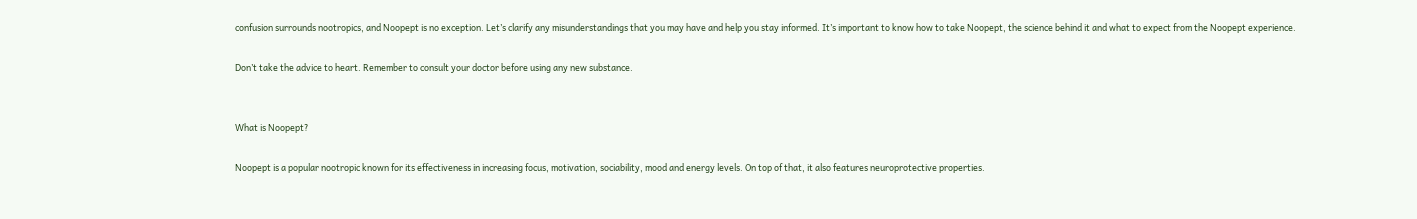confusion surrounds nootropics, and Noopept is no exception. Let’s clarify any misunderstandings that you may have and help you stay informed. It’s important to know how to take Noopept, the science behind it and what to expect from the Noopept experience.

Don’t take the advice to heart. Remember to consult your doctor before using any new substance.


What is Noopept?

Noopept is a popular nootropic known for its effectiveness in increasing focus, motivation, sociability, mood and energy levels. On top of that, it also features neuroprotective properties.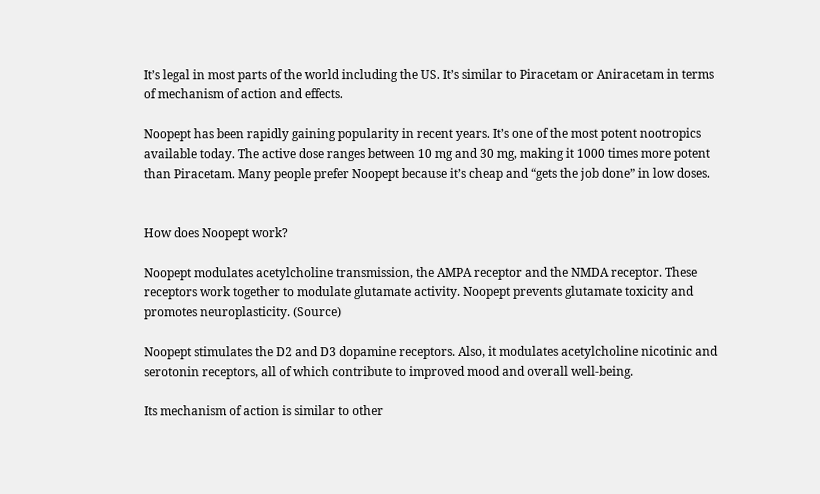It’s legal in most parts of the world including the US. It’s similar to Piracetam or Aniracetam in terms of mechanism of action and effects.

Noopept has been rapidly gaining popularity in recent years. It’s one of the most potent nootropics available today. The active dose ranges between 10 mg and 30 mg, making it 1000 times more potent than Piracetam. Many people prefer Noopept because it’s cheap and “gets the job done” in low doses.


How does Noopept work?

Noopept modulates acetylcholine transmission, the AMPA receptor and the NMDA receptor. These receptors work together to modulate glutamate activity. Noopept prevents glutamate toxicity and promotes neuroplasticity. (Source)

Noopept stimulates the D2 and D3 dopamine receptors. Also, it modulates acetylcholine nicotinic and serotonin receptors, all of which contribute to improved mood and overall well-being.

Its mechanism of action is similar to other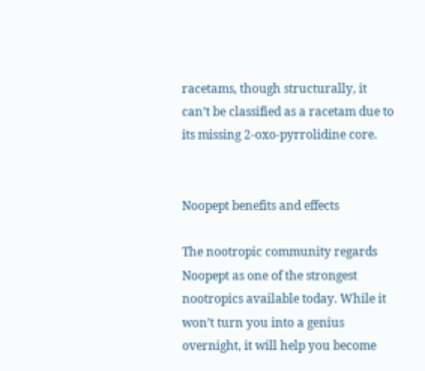racetams, though structurally, it can’t be classified as a racetam due to its missing 2-oxo-pyrrolidine core.


Noopept benefits and effects

The nootropic community regards Noopept as one of the strongest nootropics available today. While it won’t turn you into a genius overnight, it will help you become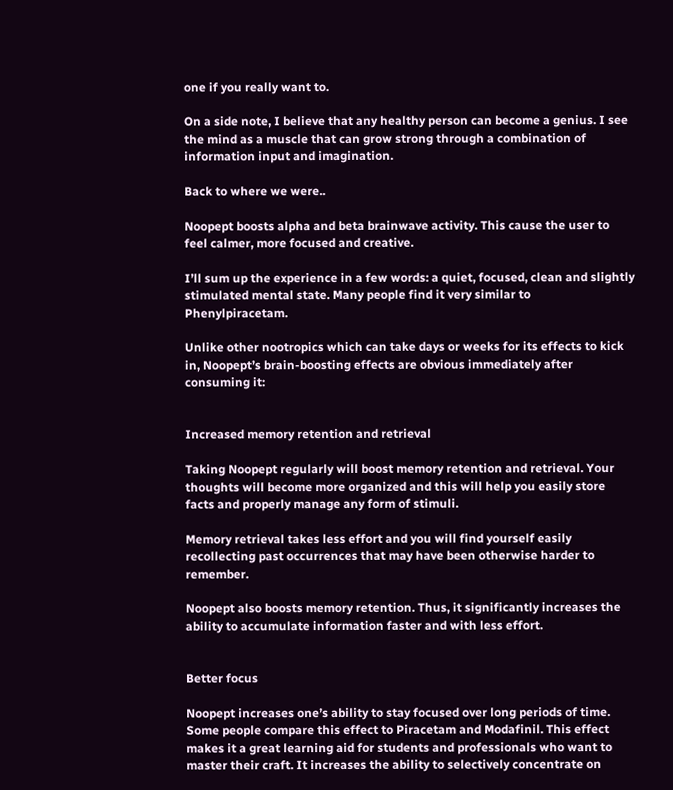one if you really want to.

On a side note, I believe that any healthy person can become a genius. I see the mind as a muscle that can grow strong through a combination of information input and imagination.

Back to where we were..

Noopept boosts alpha and beta brainwave activity. This cause the user to feel calmer, more focused and creative.

I’ll sum up the experience in a few words: a quiet, focused, clean and slightly stimulated mental state. Many people find it very similar to Phenylpiracetam.

Unlike other nootropics which can take days or weeks for its effects to kick in, Noopept’s brain-boosting effects are obvious immediately after consuming it:


Increased memory retention and retrieval

Taking Noopept regularly will boost memory retention and retrieval. Your thoughts will become more organized and this will help you easily store facts and properly manage any form of stimuli.

Memory retrieval takes less effort and you will find yourself easily recollecting past occurrences that may have been otherwise harder to remember.

Noopept also boosts memory retention. Thus, it significantly increases the ability to accumulate information faster and with less effort.


Better focus

Noopept increases one’s ability to stay focused over long periods of time. Some people compare this effect to Piracetam and Modafinil. This effect makes it a great learning aid for students and professionals who want to master their craft. It increases the ability to selectively concentrate on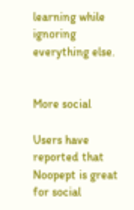learning while ignoring everything else.


More social

Users have reported that Noopept is great for social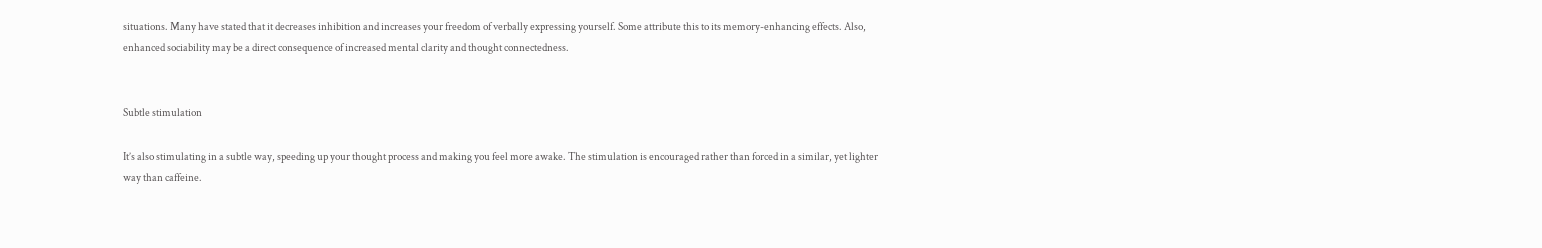situations. Many have stated that it decreases inhibition and increases your freedom of verbally expressing yourself. Some attribute this to its memory-enhancing effects. Also, enhanced sociability may be a direct consequence of increased mental clarity and thought connectedness.


Subtle stimulation

It’s also stimulating in a subtle way, speeding up your thought process and making you feel more awake. The stimulation is encouraged rather than forced in a similar, yet lighter way than caffeine.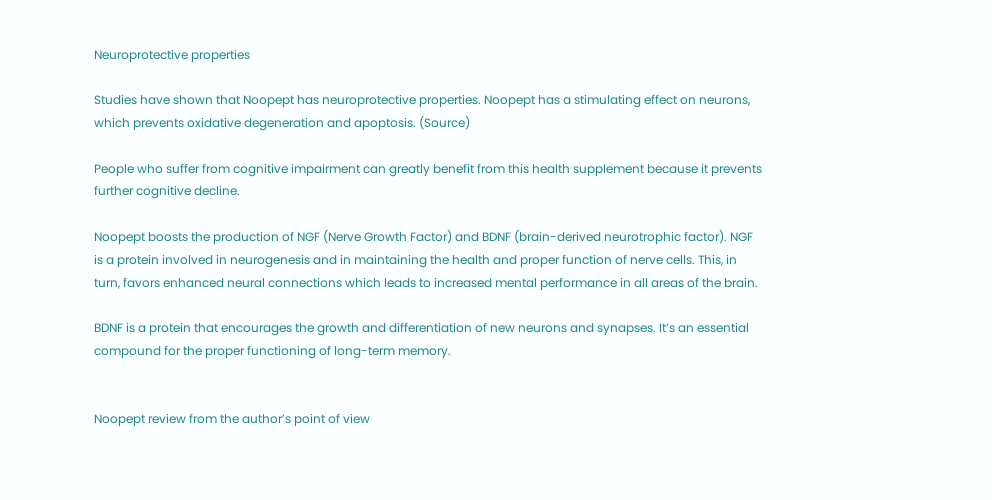Neuroprotective properties

Studies have shown that Noopept has neuroprotective properties. Noopept has a stimulating effect on neurons, which prevents oxidative degeneration and apoptosis. (Source)

People who suffer from cognitive impairment can greatly benefit from this health supplement because it prevents further cognitive decline.

Noopept boosts the production of NGF (Nerve Growth Factor) and BDNF (brain-derived neurotrophic factor). NGF is a protein involved in neurogenesis and in maintaining the health and proper function of nerve cells. This, in turn, favors enhanced neural connections which leads to increased mental performance in all areas of the brain.

BDNF is a protein that encourages the growth and differentiation of new neurons and synapses. It’s an essential compound for the proper functioning of long-term memory.


Noopept review from the author’s point of view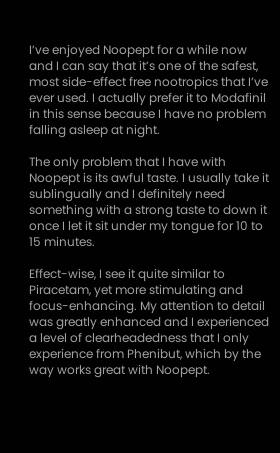I’ve enjoyed Noopept for a while now and I can say that it’s one of the safest, most side-effect free nootropics that I’ve ever used. I actually prefer it to Modafinil in this sense because I have no problem falling asleep at night.

The only problem that I have with Noopept is its awful taste. I usually take it sublingually and I definitely need something with a strong taste to down it once I let it sit under my tongue for 10 to 15 minutes.

Effect-wise, I see it quite similar to Piracetam, yet more stimulating and focus-enhancing. My attention to detail was greatly enhanced and I experienced a level of clearheadedness that I only experience from Phenibut, which by the way works great with Noopept.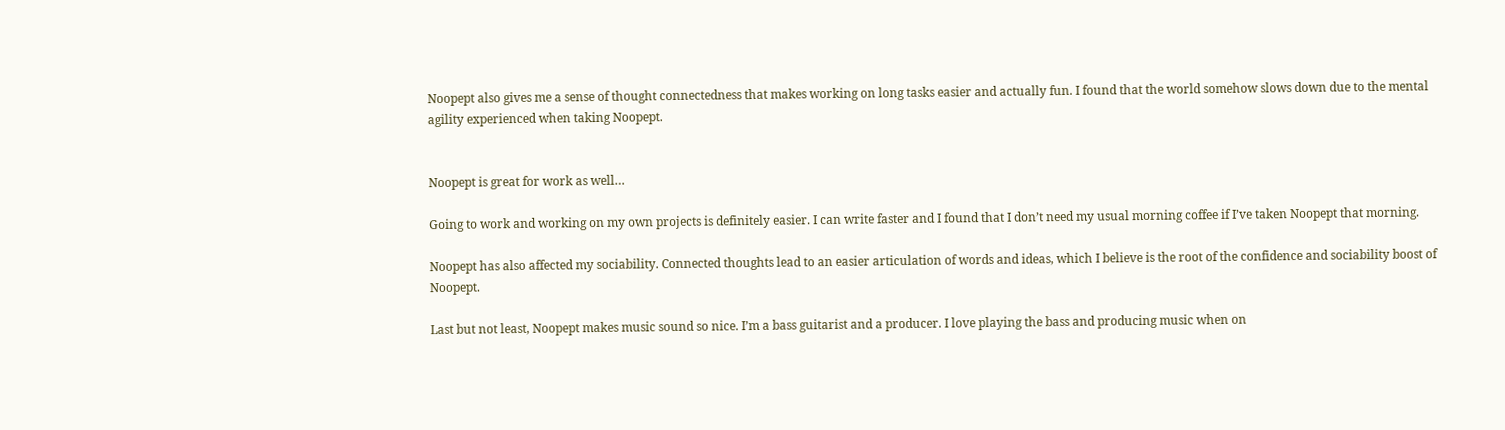Noopept also gives me a sense of thought connectedness that makes working on long tasks easier and actually fun. I found that the world somehow slows down due to the mental agility experienced when taking Noopept.


Noopept is great for work as well…

Going to work and working on my own projects is definitely easier. I can write faster and I found that I don’t need my usual morning coffee if I’ve taken Noopept that morning.

Noopept has also affected my sociability. Connected thoughts lead to an easier articulation of words and ideas, which I believe is the root of the confidence and sociability boost of Noopept.

Last but not least, Noopept makes music sound so nice. I’m a bass guitarist and a producer. I love playing the bass and producing music when on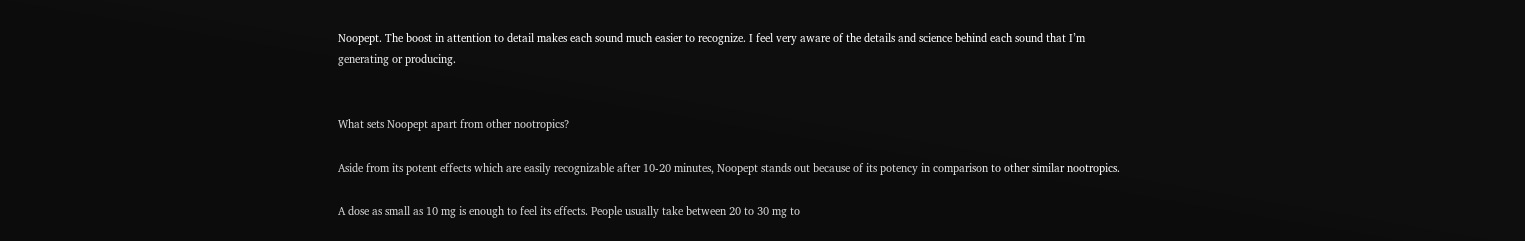Noopept. The boost in attention to detail makes each sound much easier to recognize. I feel very aware of the details and science behind each sound that I’m generating or producing.


What sets Noopept apart from other nootropics?

Aside from its potent effects which are easily recognizable after 10-20 minutes, Noopept stands out because of its potency in comparison to other similar nootropics.

A dose as small as 10 mg is enough to feel its effects. People usually take between 20 to 30 mg to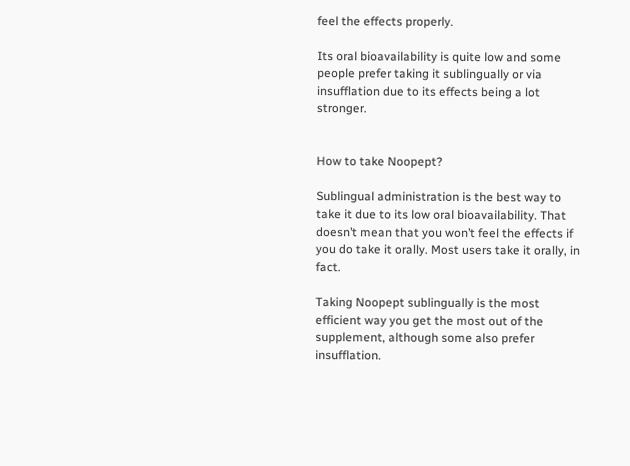feel the effects properly.

Its oral bioavailability is quite low and some people prefer taking it sublingually or via insufflation due to its effects being a lot stronger.


How to take Noopept?

Sublingual administration is the best way to take it due to its low oral bioavailability. That doesn’t mean that you won’t feel the effects if you do take it orally. Most users take it orally, in fact.

Taking Noopept sublingually is the most efficient way you get the most out of the supplement, although some also prefer insufflation.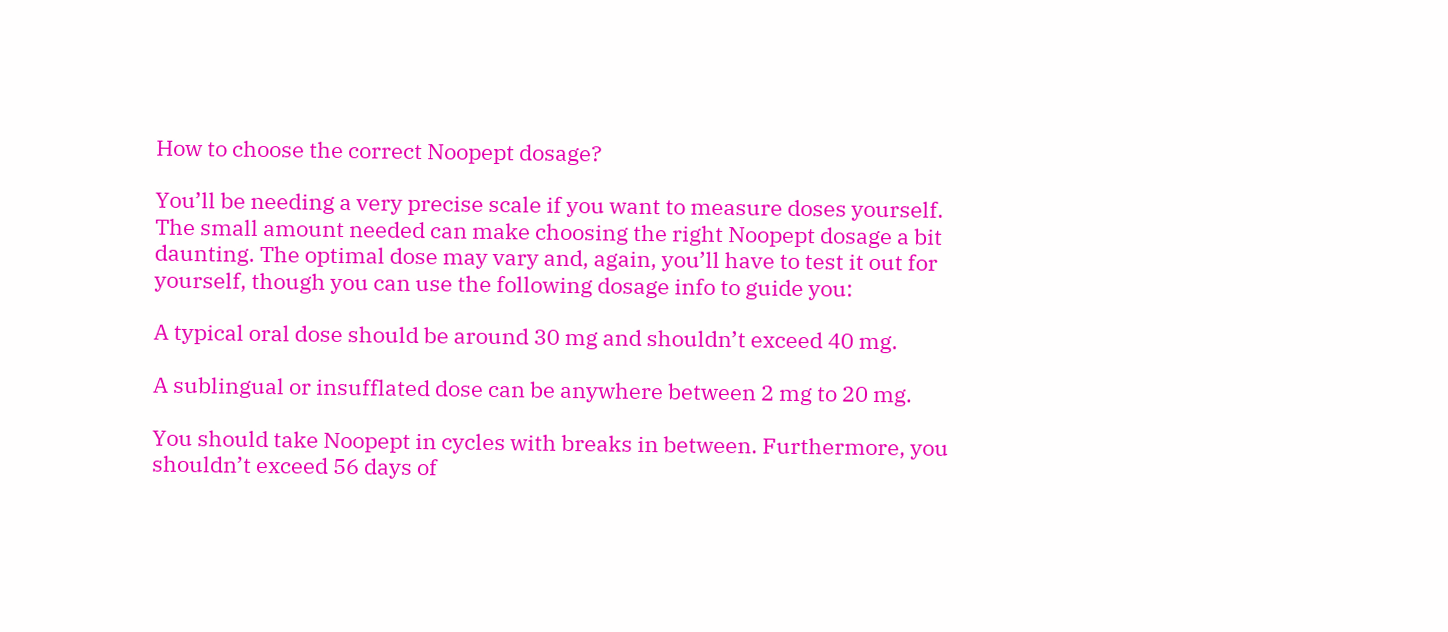How to choose the correct Noopept dosage?

You’ll be needing a very precise scale if you want to measure doses yourself. The small amount needed can make choosing the right Noopept dosage a bit daunting. The optimal dose may vary and, again, you’ll have to test it out for yourself, though you can use the following dosage info to guide you:

A typical oral dose should be around 30 mg and shouldn’t exceed 40 mg.

A sublingual or insufflated dose can be anywhere between 2 mg to 20 mg.

You should take Noopept in cycles with breaks in between. Furthermore, you shouldn’t exceed 56 days of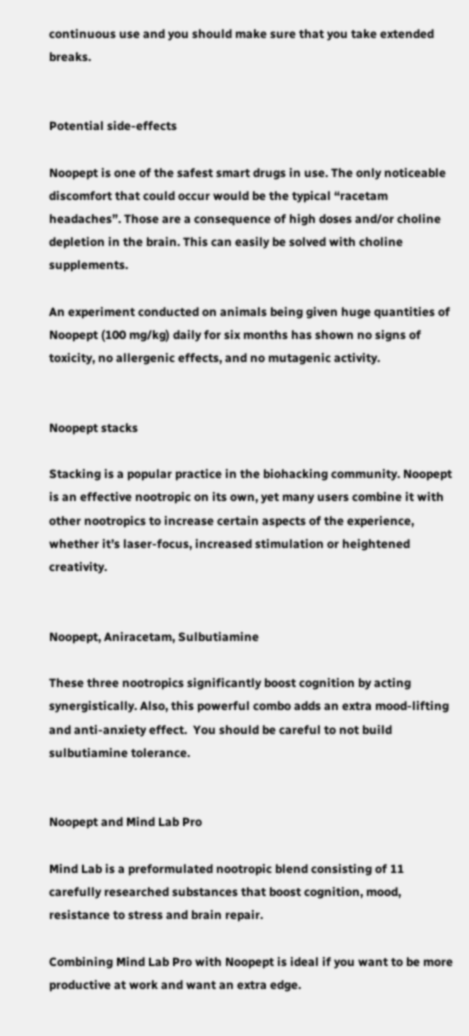continuous use and you should make sure that you take extended breaks.


Potential side-effects

Noopept is one of the safest smart drugs in use. The only noticeable discomfort that could occur would be the typical “racetam headaches”. Those are a consequence of high doses and/or choline depletion in the brain. This can easily be solved with choline supplements.

An experiment conducted on animals being given huge quantities of Noopept (100 mg/kg) daily for six months has shown no signs of toxicity, no allergenic effects, and no mutagenic activity.


Noopept stacks

Stacking is a popular practice in the biohacking community. Noopept is an effective nootropic on its own, yet many users combine it with other nootropics to increase certain aspects of the experience, whether it’s laser-focus, increased stimulation or heightened creativity.


Noopept, Aniracetam, Sulbutiamine

These three nootropics significantly boost cognition by acting synergistically. Also, this powerful combo adds an extra mood-lifting and anti-anxiety effect.  You should be careful to not build sulbutiamine tolerance.


Noopept and Mind Lab Pro

Mind Lab is a preformulated nootropic blend consisting of 11 carefully researched substances that boost cognition, mood, resistance to stress and brain repair.

Combining Mind Lab Pro with Noopept is ideal if you want to be more productive at work and want an extra edge.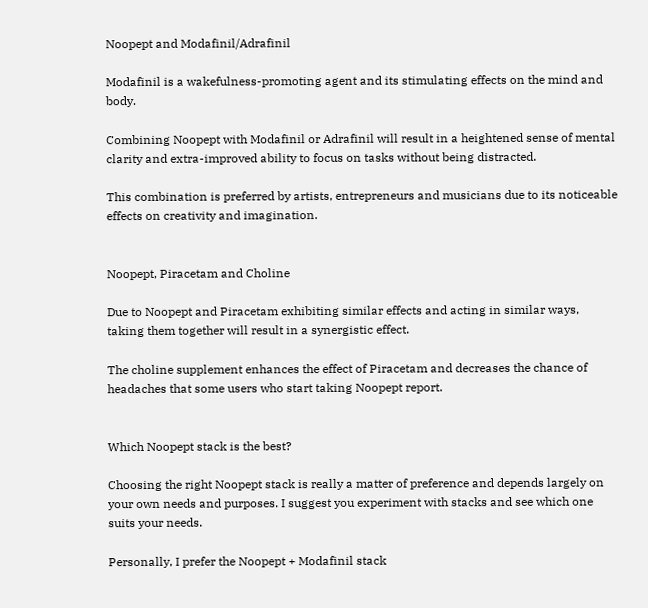Noopept and Modafinil/Adrafinil

Modafinil is a wakefulness-promoting agent and its stimulating effects on the mind and body.

Combining Noopept with Modafinil or Adrafinil will result in a heightened sense of mental clarity and extra-improved ability to focus on tasks without being distracted.

This combination is preferred by artists, entrepreneurs and musicians due to its noticeable effects on creativity and imagination.


Noopept, Piracetam and Choline

Due to Noopept and Piracetam exhibiting similar effects and acting in similar ways, taking them together will result in a synergistic effect.

The choline supplement enhances the effect of Piracetam and decreases the chance of headaches that some users who start taking Noopept report.


Which Noopept stack is the best?

Choosing the right Noopept stack is really a matter of preference and depends largely on your own needs and purposes. I suggest you experiment with stacks and see which one suits your needs.

Personally, I prefer the Noopept + Modafinil stack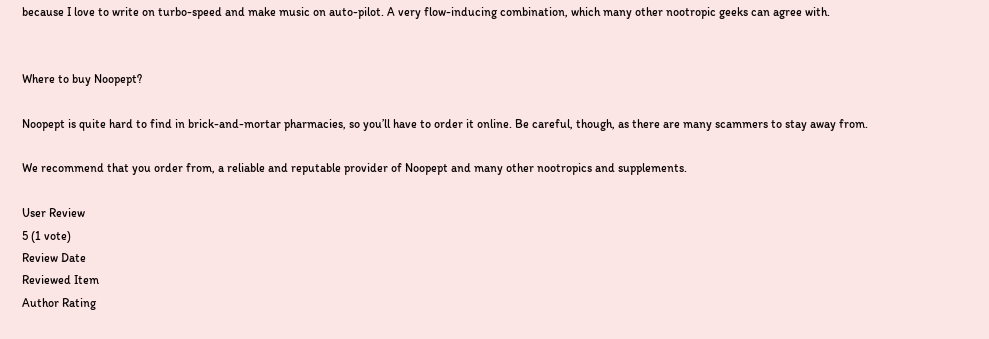because I love to write on turbo-speed and make music on auto-pilot. A very flow-inducing combination, which many other nootropic geeks can agree with.


Where to buy Noopept?

Noopept is quite hard to find in brick-and-mortar pharmacies, so you’ll have to order it online. Be careful, though, as there are many scammers to stay away from.

We recommend that you order from, a reliable and reputable provider of Noopept and many other nootropics and supplements.

User Review
5 (1 vote)
Review Date
Reviewed Item
Author Rating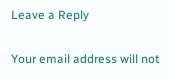Leave a Reply

Your email address will not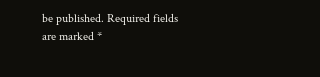be published. Required fields are marked *